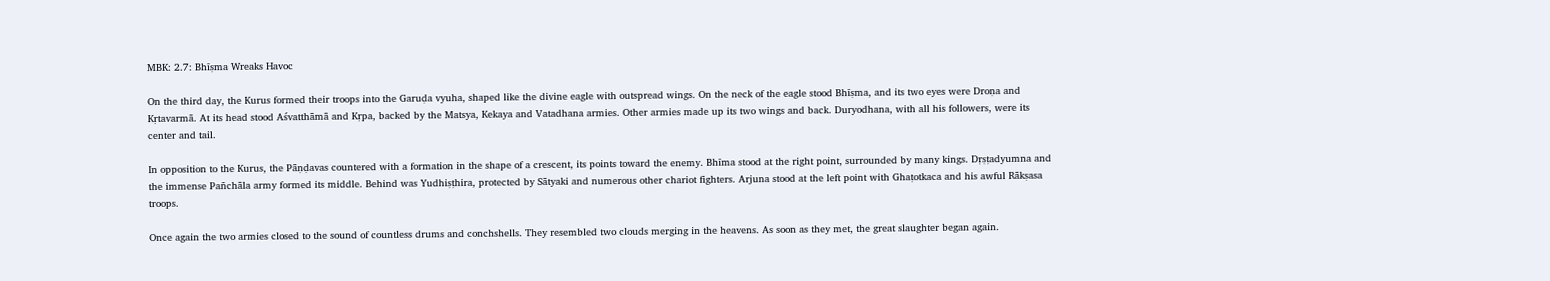MBK: 2.7: Bhīṣma Wreaks Havoc

On the third day, the Kurus formed their troops into the Garuḍa vyuha, shaped like the divine eagle with outspread wings. On the neck of the eagle stood Bhīṣma, and its two eyes were Droṇa and Kṛtavarmā. At its head stood Aśvatthāmā and Kṛpa, backed by the Matsya, Kekaya and Vatadhana armies. Other armies made up its two wings and back. Duryodhana, with all his followers, were its center and tail.

In opposition to the Kurus, the Pāṇḍavas countered with a formation in the shape of a crescent, its points toward the enemy. Bhīma stood at the right point, surrounded by many kings. Dṛṣṭadyumna and the immense Pañchāla army formed its middle. Behind was Yudhiṣṭhira, protected by Sātyaki and numerous other chariot fighters. Arjuna stood at the left point with Ghaṭotkaca and his awful Rākṣasa troops.

Once again the two armies closed to the sound of countless drums and conchshells. They resembled two clouds merging in the heavens. As soon as they met, the great slaughter began again.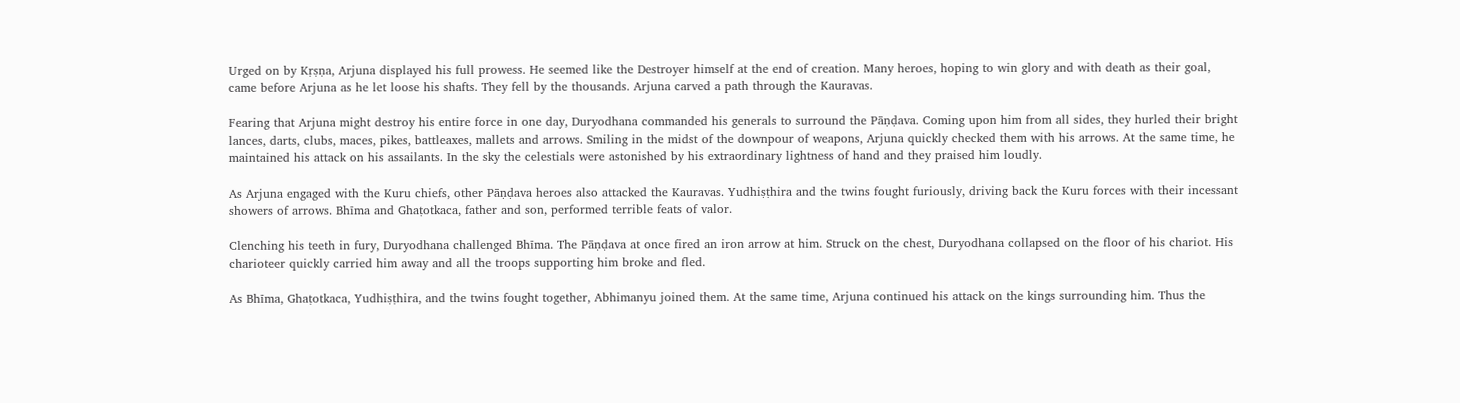Urged on by Kṛṣṇa, Arjuna displayed his full prowess. He seemed like the Destroyer himself at the end of creation. Many heroes, hoping to win glory and with death as their goal, came before Arjuna as he let loose his shafts. They fell by the thousands. Arjuna carved a path through the Kauravas.

Fearing that Arjuna might destroy his entire force in one day, Duryodhana commanded his generals to surround the Pāṇḍava. Coming upon him from all sides, they hurled their bright lances, darts, clubs, maces, pikes, battleaxes, mallets and arrows. Smiling in the midst of the downpour of weapons, Arjuna quickly checked them with his arrows. At the same time, he maintained his attack on his assailants. In the sky the celestials were astonished by his extraordinary lightness of hand and they praised him loudly.

As Arjuna engaged with the Kuru chiefs, other Pāṇḍava heroes also attacked the Kauravas. Yudhiṣṭhira and the twins fought furiously, driving back the Kuru forces with their incessant showers of arrows. Bhīma and Ghaṭotkaca, father and son, performed terrible feats of valor.

Clenching his teeth in fury, Duryodhana challenged Bhīma. The Pāṇḍava at once fired an iron arrow at him. Struck on the chest, Duryodhana collapsed on the floor of his chariot. His charioteer quickly carried him away and all the troops supporting him broke and fled.

As Bhīma, Ghaṭotkaca, Yudhiṣṭhira, and the twins fought together, Abhimanyu joined them. At the same time, Arjuna continued his attack on the kings surrounding him. Thus the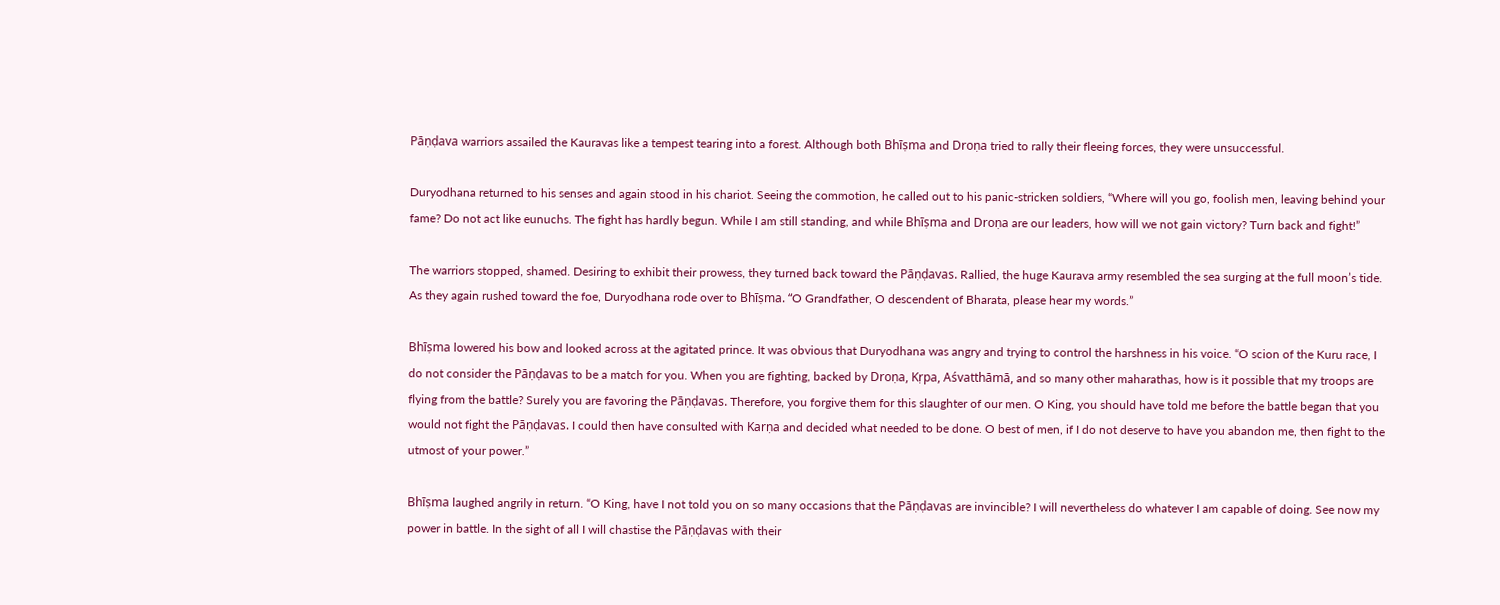Pāṇḍava warriors assailed the Kauravas like a tempest tearing into a forest. Although both Bhīṣma and Droṇa tried to rally their fleeing forces, they were unsuccessful.

Duryodhana returned to his senses and again stood in his chariot. Seeing the commotion, he called out to his panic-stricken soldiers, “Where will you go, foolish men, leaving behind your fame? Do not act like eunuchs. The fight has hardly begun. While I am still standing, and while Bhīṣma and Droṇa are our leaders, how will we not gain victory? Turn back and fight!”

The warriors stopped, shamed. Desiring to exhibit their prowess, they turned back toward the Pāṇḍavas. Rallied, the huge Kaurava army resembled the sea surging at the full moon’s tide. As they again rushed toward the foe, Duryodhana rode over to Bhīṣma. “O Grandfather, O descendent of Bharata, please hear my words.”

Bhīṣma lowered his bow and looked across at the agitated prince. It was obvious that Duryodhana was angry and trying to control the harshness in his voice. “O scion of the Kuru race, I do not consider the Pāṇḍavas to be a match for you. When you are fighting, backed by Droṇa, Kṛpa, Aśvatthāmā, and so many other maharathas, how is it possible that my troops are flying from the battle? Surely you are favoring the Pāṇḍavas. Therefore, you forgive them for this slaughter of our men. O King, you should have told me before the battle began that you would not fight the Pāṇḍavas. I could then have consulted with Karṇa and decided what needed to be done. O best of men, if I do not deserve to have you abandon me, then fight to the utmost of your power.”

Bhīṣma laughed angrily in return. “O King, have I not told you on so many occasions that the Pāṇḍavas are invincible? I will nevertheless do whatever I am capable of doing. See now my power in battle. In the sight of all I will chastise the Pāṇḍavas with their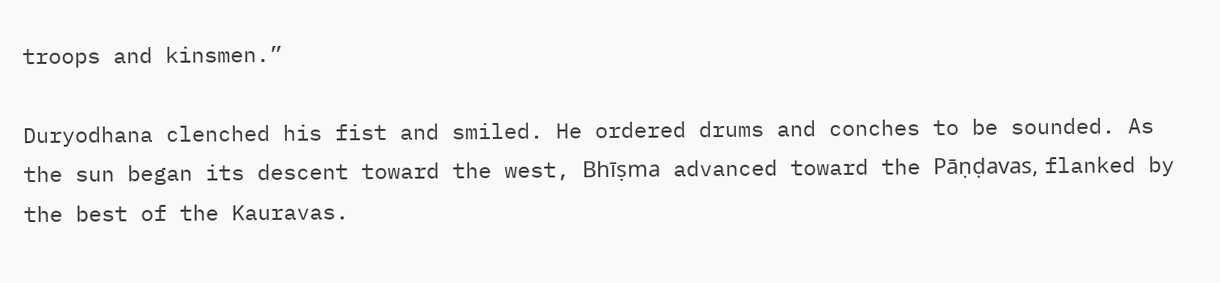troops and kinsmen.”

Duryodhana clenched his fist and smiled. He ordered drums and conches to be sounded. As the sun began its descent toward the west, Bhīṣma advanced toward the Pāṇḍavas, flanked by the best of the Kauravas.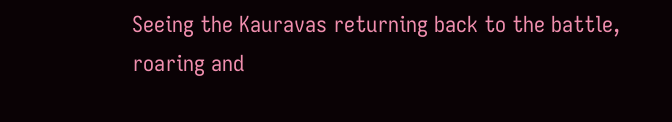Seeing the Kauravas returning back to the battle, roaring and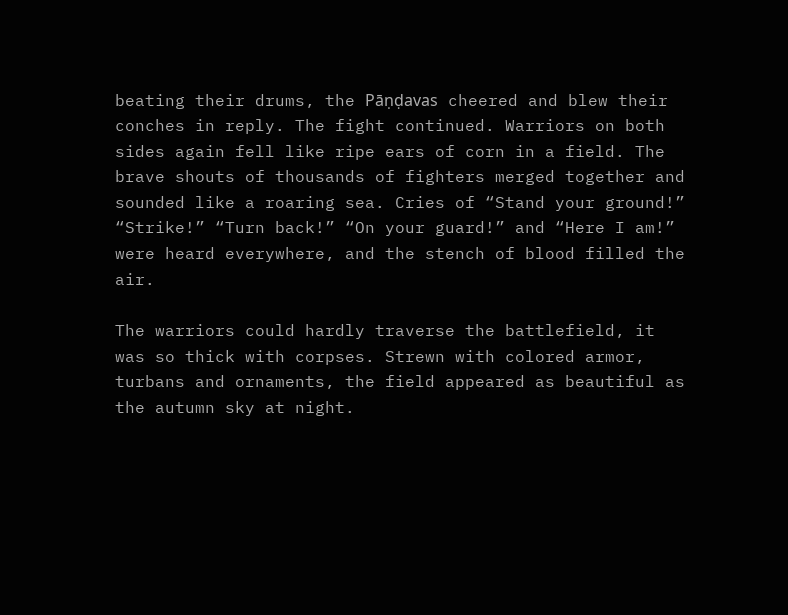beating their drums, the Pāṇḍavas cheered and blew their conches in reply. The fight continued. Warriors on both sides again fell like ripe ears of corn in a field. The brave shouts of thousands of fighters merged together and sounded like a roaring sea. Cries of “Stand your ground!” “Strike!” “Turn back!” “On your guard!” and “Here I am!” were heard everywhere, and the stench of blood filled the air.

The warriors could hardly traverse the battlefield, it was so thick with corpses. Strewn with colored armor, turbans and ornaments, the field appeared as beautiful as the autumn sky at night.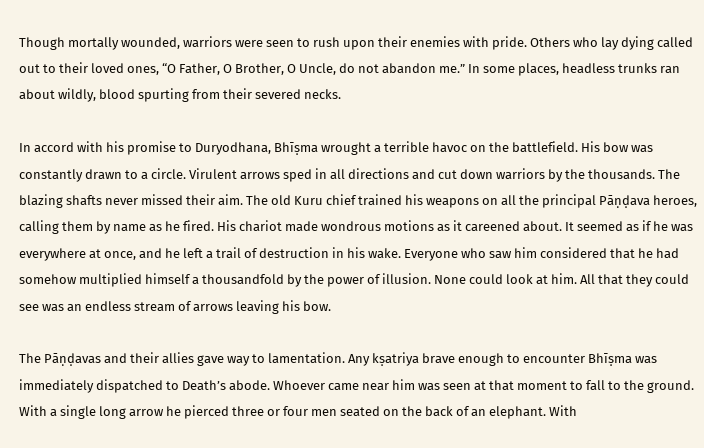Though mortally wounded, warriors were seen to rush upon their enemies with pride. Others who lay dying called out to their loved ones, “O Father, O Brother, O Uncle, do not abandon me.” In some places, headless trunks ran about wildly, blood spurting from their severed necks.

In accord with his promise to Duryodhana, Bhīṣma wrought a terrible havoc on the battlefield. His bow was constantly drawn to a circle. Virulent arrows sped in all directions and cut down warriors by the thousands. The blazing shafts never missed their aim. The old Kuru chief trained his weapons on all the principal Pāṇḍava heroes, calling them by name as he fired. His chariot made wondrous motions as it careened about. It seemed as if he was everywhere at once, and he left a trail of destruction in his wake. Everyone who saw him considered that he had somehow multiplied himself a thousandfold by the power of illusion. None could look at him. All that they could see was an endless stream of arrows leaving his bow.

The Pāṇḍavas and their allies gave way to lamentation. Any kṣatriya brave enough to encounter Bhīṣma was immediately dispatched to Death’s abode. Whoever came near him was seen at that moment to fall to the ground. With a single long arrow he pierced three or four men seated on the back of an elephant. With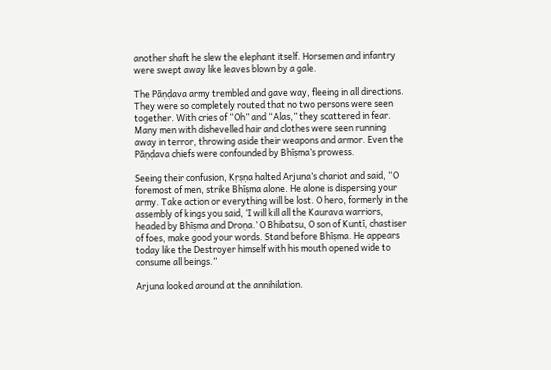another shaft he slew the elephant itself. Horsemen and infantry were swept away like leaves blown by a gale.

The Pāṇḍava army trembled and gave way, fleeing in all directions. They were so completely routed that no two persons were seen together. With cries of “Oh” and “Alas,” they scattered in fear. Many men with dishevelled hair and clothes were seen running away in terror, throwing aside their weapons and armor. Even the Pāṇḍava chiefs were confounded by Bhīṣma’s prowess.

Seeing their confusion, Kṛṣṇa halted Arjuna’s chariot and said, “O foremost of men, strike Bhīṣma alone. He alone is dispersing your army. Take action or everything will be lost. O hero, formerly in the assembly of kings you said, ‘I will kill all the Kaurava warriors, headed by Bhīṣma and Droṇa.’ O Bhibatsu, O son of Kuntī, chastiser of foes, make good your words. Stand before Bhīṣma. He appears today like the Destroyer himself with his mouth opened wide to consume all beings.”

Arjuna looked around at the annihilation.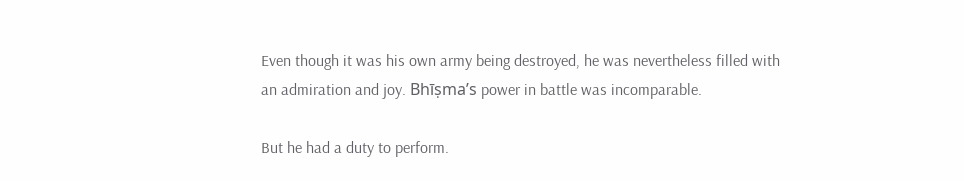Even though it was his own army being destroyed, he was nevertheless filled with an admiration and joy. Bhīṣma’s power in battle was incomparable.

But he had a duty to perform.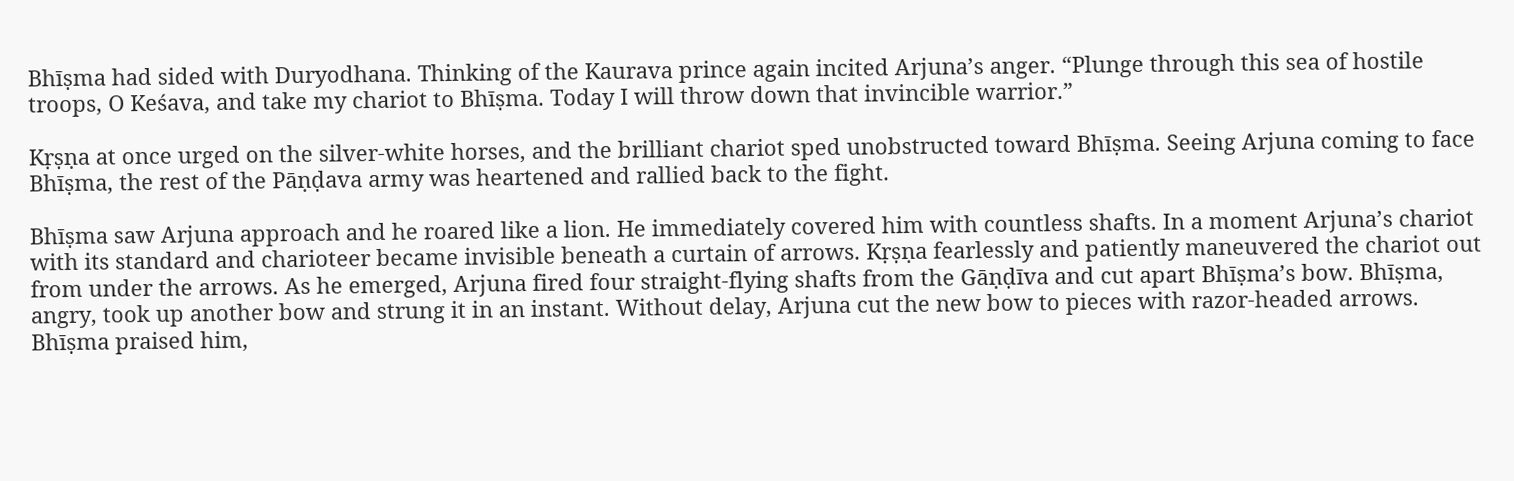Bhīṣma had sided with Duryodhana. Thinking of the Kaurava prince again incited Arjuna’s anger. “Plunge through this sea of hostile troops, O Keśava, and take my chariot to Bhīṣma. Today I will throw down that invincible warrior.”

Kṛṣṇa at once urged on the silver-white horses, and the brilliant chariot sped unobstructed toward Bhīṣma. Seeing Arjuna coming to face Bhīṣma, the rest of the Pāṇḍava army was heartened and rallied back to the fight.

Bhīṣma saw Arjuna approach and he roared like a lion. He immediately covered him with countless shafts. In a moment Arjuna’s chariot with its standard and charioteer became invisible beneath a curtain of arrows. Kṛṣṇa fearlessly and patiently maneuvered the chariot out from under the arrows. As he emerged, Arjuna fired four straight-flying shafts from the Gāṇḍīva and cut apart Bhīṣma’s bow. Bhīṣma, angry, took up another bow and strung it in an instant. Without delay, Arjuna cut the new bow to pieces with razor-headed arrows. Bhīṣma praised him,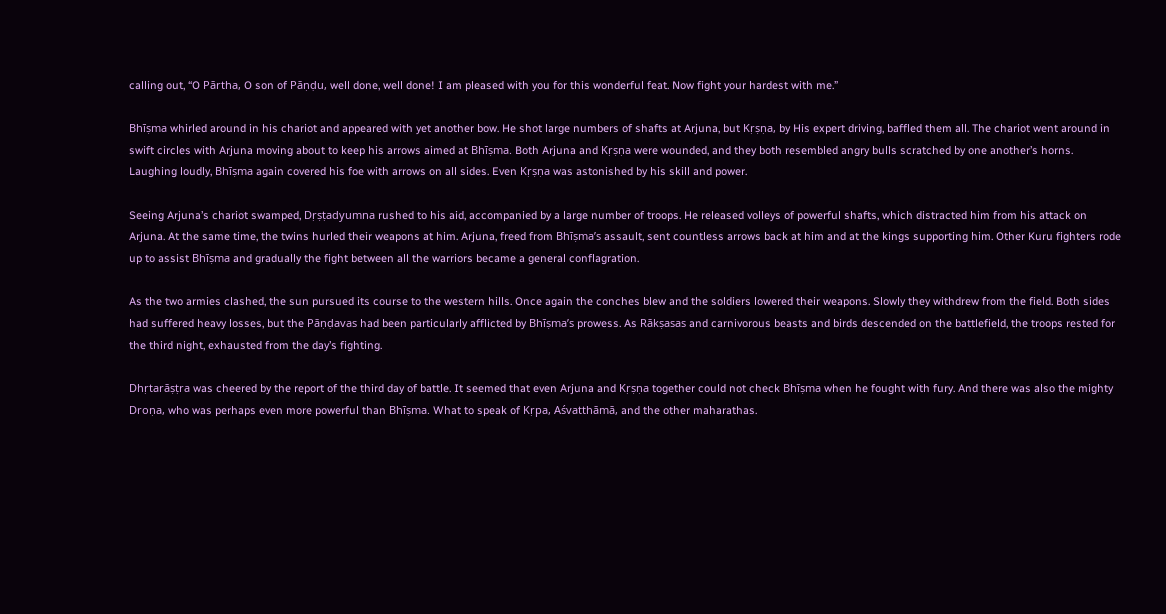calling out, “O Pārtha, O son of Pāṇḍu, well done, well done! I am pleased with you for this wonderful feat. Now fight your hardest with me.”

Bhīṣma whirled around in his chariot and appeared with yet another bow. He shot large numbers of shafts at Arjuna, but Kṛṣṇa, by His expert driving, baffled them all. The chariot went around in swift circles with Arjuna moving about to keep his arrows aimed at Bhīṣma. Both Arjuna and Kṛṣṇa were wounded, and they both resembled angry bulls scratched by one another’s horns. Laughing loudly, Bhīṣma again covered his foe with arrows on all sides. Even Kṛṣṇa was astonished by his skill and power.

Seeing Arjuna’s chariot swamped, Dṛṣṭadyumna rushed to his aid, accompanied by a large number of troops. He released volleys of powerful shafts, which distracted him from his attack on Arjuna. At the same time, the twins hurled their weapons at him. Arjuna, freed from Bhīṣma’s assault, sent countless arrows back at him and at the kings supporting him. Other Kuru fighters rode up to assist Bhīṣma and gradually the fight between all the warriors became a general conflagration.

As the two armies clashed, the sun pursued its course to the western hills. Once again the conches blew and the soldiers lowered their weapons. Slowly they withdrew from the field. Both sides had suffered heavy losses, but the Pāṇḍavas had been particularly afflicted by Bhīṣma’s prowess. As Rākṣasas and carnivorous beasts and birds descended on the battlefield, the troops rested for the third night, exhausted from the day’s fighting.

Dhṛtarāṣṭra was cheered by the report of the third day of battle. It seemed that even Arjuna and Kṛṣṇa together could not check Bhīṣma when he fought with fury. And there was also the mighty Droṇa, who was perhaps even more powerful than Bhīṣma. What to speak of Kṛpa, Aśvatthāmā, and the other maharathas.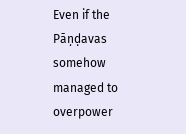Even if the Pāṇḍavas somehow managed to overpower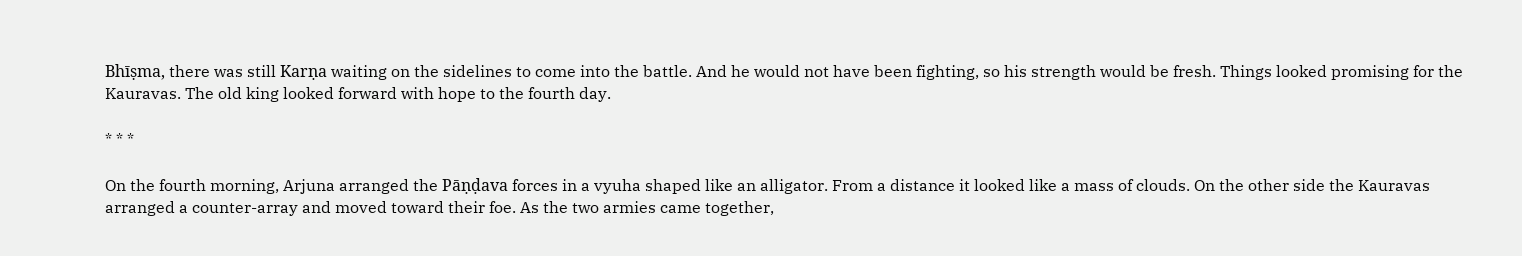Bhīṣma, there was still Karṇa waiting on the sidelines to come into the battle. And he would not have been fighting, so his strength would be fresh. Things looked promising for the Kauravas. The old king looked forward with hope to the fourth day.

* * *

On the fourth morning, Arjuna arranged the Pāṇḍava forces in a vyuha shaped like an alligator. From a distance it looked like a mass of clouds. On the other side the Kauravas arranged a counter-array and moved toward their foe. As the two armies came together,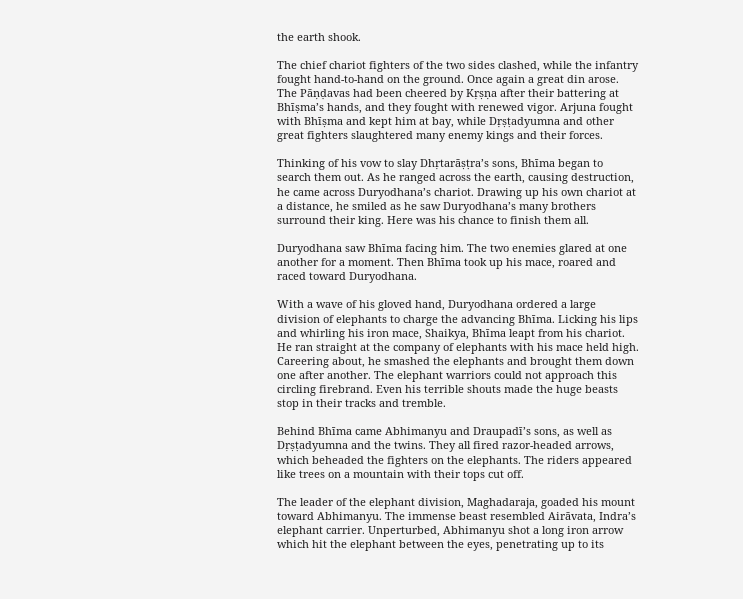the earth shook.

The chief chariot fighters of the two sides clashed, while the infantry fought hand-to-hand on the ground. Once again a great din arose. The Pāṇḍavas had been cheered by Kṛṣṇa after their battering at Bhīṣma’s hands, and they fought with renewed vigor. Arjuna fought with Bhīṣma and kept him at bay, while Dṛṣṭadyumna and other great fighters slaughtered many enemy kings and their forces.

Thinking of his vow to slay Dhṛtarāṣṭra’s sons, Bhīma began to search them out. As he ranged across the earth, causing destruction, he came across Duryodhana’s chariot. Drawing up his own chariot at a distance, he smiled as he saw Duryodhana’s many brothers surround their king. Here was his chance to finish them all.

Duryodhana saw Bhīma facing him. The two enemies glared at one another for a moment. Then Bhīma took up his mace, roared and raced toward Duryodhana.

With a wave of his gloved hand, Duryodhana ordered a large division of elephants to charge the advancing Bhīma. Licking his lips and whirling his iron mace, Shaikya, Bhīma leapt from his chariot. He ran straight at the company of elephants with his mace held high. Careering about, he smashed the elephants and brought them down one after another. The elephant warriors could not approach this circling firebrand. Even his terrible shouts made the huge beasts stop in their tracks and tremble.

Behind Bhīma came Abhimanyu and Draupadī’s sons, as well as Dṛṣṭadyumna and the twins. They all fired razor-headed arrows, which beheaded the fighters on the elephants. The riders appeared like trees on a mountain with their tops cut off.

The leader of the elephant division, Maghadaraja, goaded his mount toward Abhimanyu. The immense beast resembled Airāvata, Indra’s elephant carrier. Unperturbed, Abhimanyu shot a long iron arrow which hit the elephant between the eyes, penetrating up to its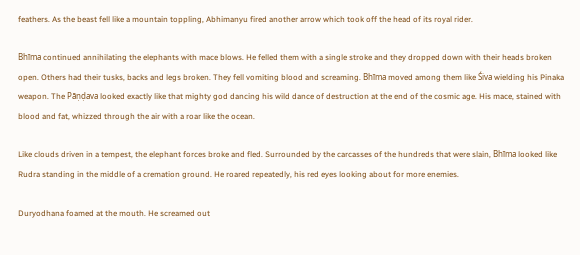feathers. As the beast fell like a mountain toppling, Abhimanyu fired another arrow which took off the head of its royal rider.

Bhīma continued annihilating the elephants with mace blows. He felled them with a single stroke and they dropped down with their heads broken open. Others had their tusks, backs and legs broken. They fell vomiting blood and screaming. Bhīma moved among them like Śiva wielding his Pinaka weapon. The Pāṇḍava looked exactly like that mighty god dancing his wild dance of destruction at the end of the cosmic age. His mace, stained with blood and fat, whizzed through the air with a roar like the ocean.

Like clouds driven in a tempest, the elephant forces broke and fled. Surrounded by the carcasses of the hundreds that were slain, Bhīma looked like Rudra standing in the middle of a cremation ground. He roared repeatedly, his red eyes looking about for more enemies.

Duryodhana foamed at the mouth. He screamed out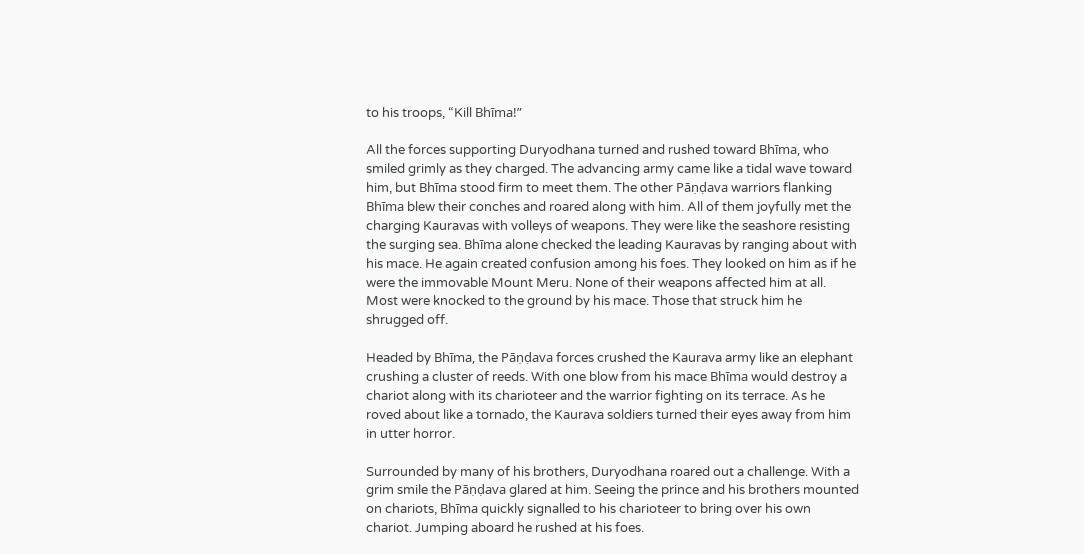to his troops, “Kill Bhīma!”

All the forces supporting Duryodhana turned and rushed toward Bhīma, who smiled grimly as they charged. The advancing army came like a tidal wave toward him, but Bhīma stood firm to meet them. The other Pāṇḍava warriors flanking Bhīma blew their conches and roared along with him. All of them joyfully met the charging Kauravas with volleys of weapons. They were like the seashore resisting the surging sea. Bhīma alone checked the leading Kauravas by ranging about with his mace. He again created confusion among his foes. They looked on him as if he were the immovable Mount Meru. None of their weapons affected him at all. Most were knocked to the ground by his mace. Those that struck him he shrugged off.

Headed by Bhīma, the Pāṇḍava forces crushed the Kaurava army like an elephant crushing a cluster of reeds. With one blow from his mace Bhīma would destroy a chariot along with its charioteer and the warrior fighting on its terrace. As he roved about like a tornado, the Kaurava soldiers turned their eyes away from him in utter horror.

Surrounded by many of his brothers, Duryodhana roared out a challenge. With a grim smile the Pāṇḍava glared at him. Seeing the prince and his brothers mounted on chariots, Bhīma quickly signalled to his charioteer to bring over his own chariot. Jumping aboard he rushed at his foes.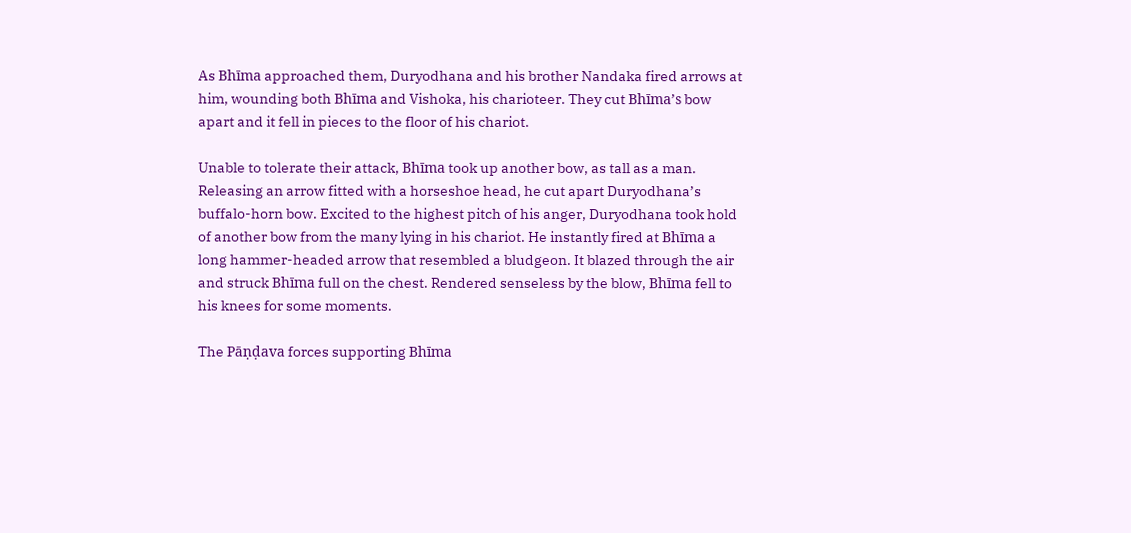As Bhīma approached them, Duryodhana and his brother Nandaka fired arrows at him, wounding both Bhīma and Vishoka, his charioteer. They cut Bhīma’s bow apart and it fell in pieces to the floor of his chariot.

Unable to tolerate their attack, Bhīma took up another bow, as tall as a man. Releasing an arrow fitted with a horseshoe head, he cut apart Duryodhana’s buffalo-horn bow. Excited to the highest pitch of his anger, Duryodhana took hold of another bow from the many lying in his chariot. He instantly fired at Bhīma a long hammer-headed arrow that resembled a bludgeon. It blazed through the air and struck Bhīma full on the chest. Rendered senseless by the blow, Bhīma fell to his knees for some moments.

The Pāṇḍava forces supporting Bhīma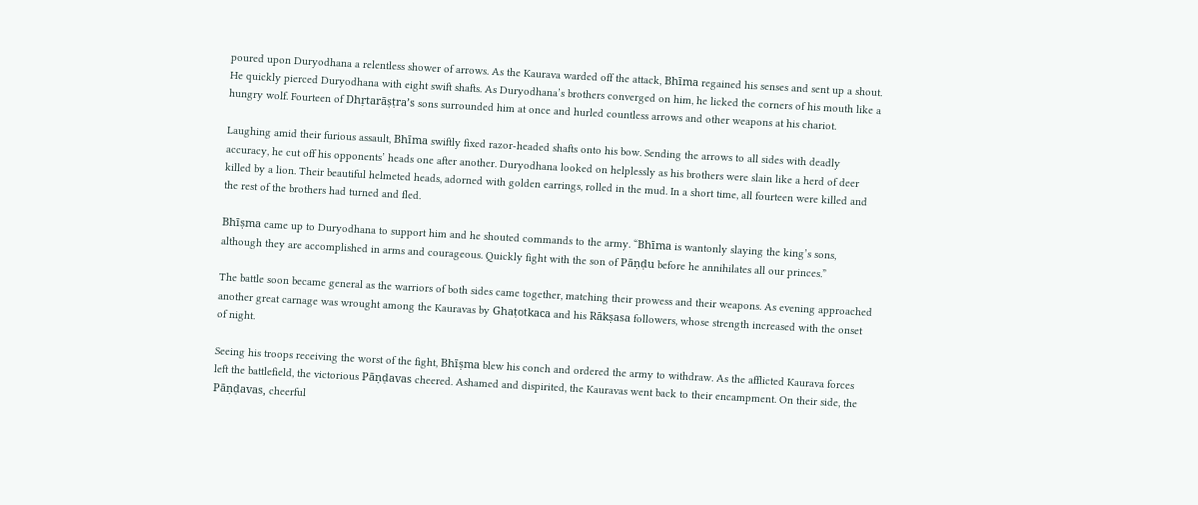poured upon Duryodhana a relentless shower of arrows. As the Kaurava warded off the attack, Bhīma regained his senses and sent up a shout. He quickly pierced Duryodhana with eight swift shafts. As Duryodhana’s brothers converged on him, he licked the corners of his mouth like a hungry wolf. Fourteen of Dhṛtarāṣṭra’s sons surrounded him at once and hurled countless arrows and other weapons at his chariot.

Laughing amid their furious assault, Bhīma swiftly fixed razor-headed shafts onto his bow. Sending the arrows to all sides with deadly accuracy, he cut off his opponents’ heads one after another. Duryodhana looked on helplessly as his brothers were slain like a herd of deer killed by a lion. Their beautiful helmeted heads, adorned with golden earrings, rolled in the mud. In a short time, all fourteen were killed and the rest of the brothers had turned and fled.

Bhīṣma came up to Duryodhana to support him and he shouted commands to the army. “Bhīma is wantonly slaying the king’s sons, although they are accomplished in arms and courageous. Quickly fight with the son of Pāṇḍu before he annihilates all our princes.”

The battle soon became general as the warriors of both sides came together, matching their prowess and their weapons. As evening approached another great carnage was wrought among the Kauravas by Ghaṭotkaca and his Rākṣasa followers, whose strength increased with the onset of night.

Seeing his troops receiving the worst of the fight, Bhīṣma blew his conch and ordered the army to withdraw. As the afflicted Kaurava forces left the battlefield, the victorious Pāṇḍavas cheered. Ashamed and dispirited, the Kauravas went back to their encampment. On their side, the Pāṇḍavas, cheerful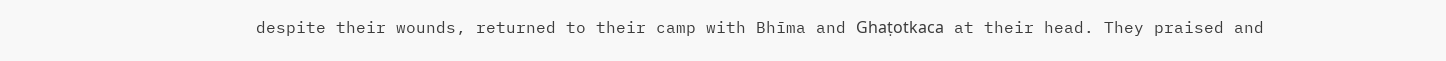despite their wounds, returned to their camp with Bhīma and Ghaṭotkaca at their head. They praised and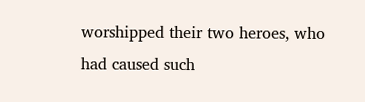worshipped their two heroes, who had caused such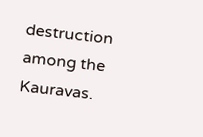destruction among the Kauravas.